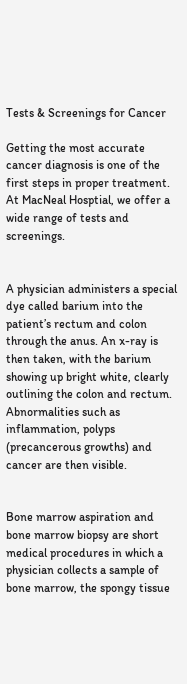Tests & Screenings for Cancer

Getting the most accurate cancer diagnosis is one of the first steps in proper treatment. At MacNeal Hosptial, we offer a wide range of tests and screenings.


A physician administers a special dye called barium into the patient’s rectum and colon through the anus. An x-ray is then taken, with the barium showing up bright white, clearly outlining the colon and rectum. Abnormalities such as inflammation, polyps (precancerous growths) and cancer are then visible.


Bone marrow aspiration and bone marrow biopsy are short medical procedures in which a physician collects a sample of bone marrow, the spongy tissue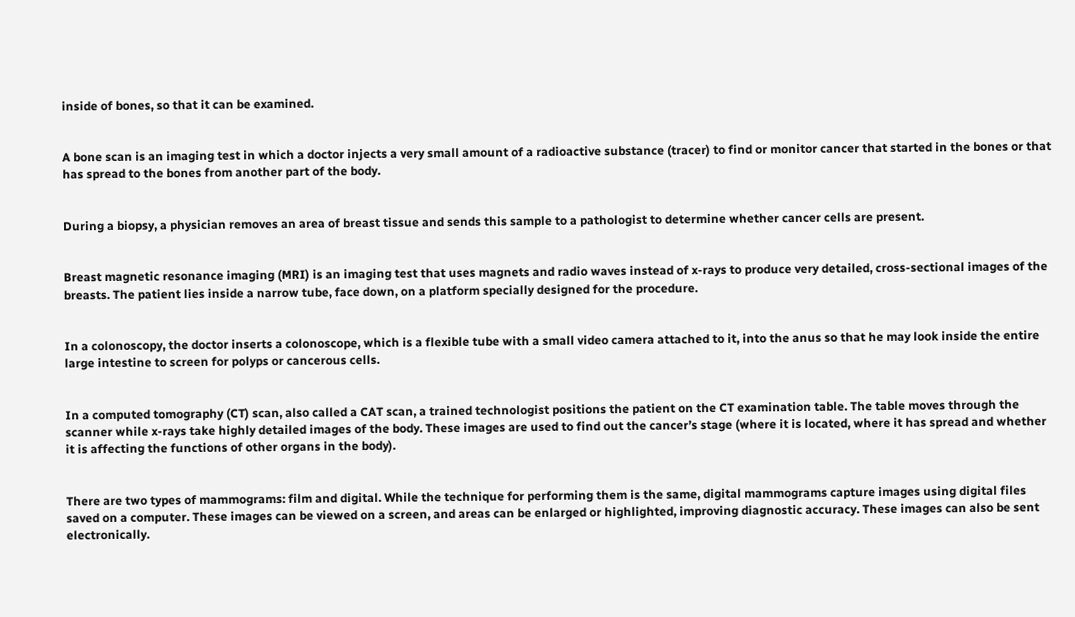inside of bones, so that it can be examined.


A bone scan is an imaging test in which a doctor injects a very small amount of a radioactive substance (tracer) to find or monitor cancer that started in the bones or that has spread to the bones from another part of the body.


During a biopsy, a physician removes an area of breast tissue and sends this sample to a pathologist to determine whether cancer cells are present.


Breast magnetic resonance imaging (MRI) is an imaging test that uses magnets and radio waves instead of x-rays to produce very detailed, cross-sectional images of the breasts. The patient lies inside a narrow tube, face down, on a platform specially designed for the procedure.


In a colonoscopy, the doctor inserts a colonoscope, which is a flexible tube with a small video camera attached to it, into the anus so that he may look inside the entire large intestine to screen for polyps or cancerous cells.


In a computed tomography (CT) scan, also called a CAT scan, a trained technologist positions the patient on the CT examination table. The table moves through the scanner while x-rays take highly detailed images of the body. These images are used to find out the cancer’s stage (where it is located, where it has spread and whether it is affecting the functions of other organs in the body).


There are two types of mammograms: film and digital. While the technique for performing them is the same, digital mammograms capture images using digital files saved on a computer. These images can be viewed on a screen, and areas can be enlarged or highlighted, improving diagnostic accuracy. These images can also be sent electronically.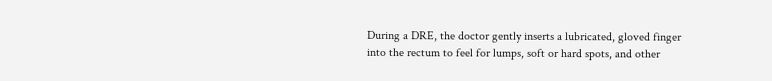During a DRE, the doctor gently inserts a lubricated, gloved finger into the rectum to feel for lumps, soft or hard spots, and other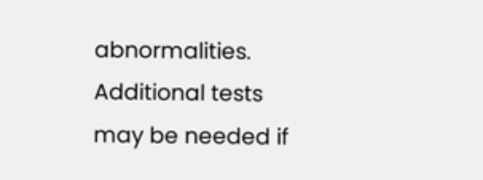abnormalities. Additional tests may be needed if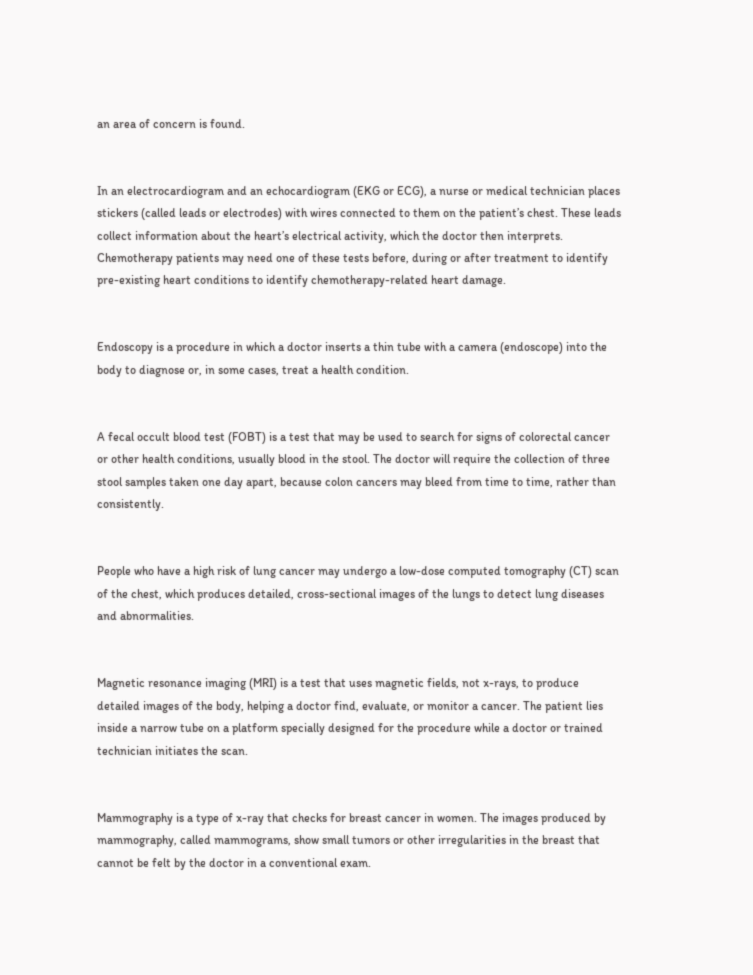an area of concern is found.


In an electrocardiogram and an echocardiogram (EKG or ECG), a nurse or medical technician places stickers (called leads or electrodes) with wires connected to them on the patient’s chest. These leads collect information about the heart’s electrical activity, which the doctor then interprets. Chemotherapy patients may need one of these tests before, during or after treatment to identify pre-existing heart conditions to identify chemotherapy-related heart damage.


Endoscopy is a procedure in which a doctor inserts a thin tube with a camera (endoscope) into the body to diagnose or, in some cases, treat a health condition.


A fecal occult blood test (FOBT) is a test that may be used to search for signs of colorectal cancer or other health conditions, usually blood in the stool. The doctor will require the collection of three stool samples taken one day apart, because colon cancers may bleed from time to time, rather than consistently.


People who have a high risk of lung cancer may undergo a low-dose computed tomography (CT) scan of the chest, which produces detailed, cross-sectional images of the lungs to detect lung diseases and abnormalities.


Magnetic resonance imaging (MRI) is a test that uses magnetic fields, not x-rays, to produce detailed images of the body, helping a doctor find, evaluate, or monitor a cancer. The patient lies inside a narrow tube on a platform specially designed for the procedure while a doctor or trained technician initiates the scan.


Mammography is a type of x-ray that checks for breast cancer in women. The images produced by mammography, called mammograms, show small tumors or other irregularities in the breast that cannot be felt by the doctor in a conventional exam.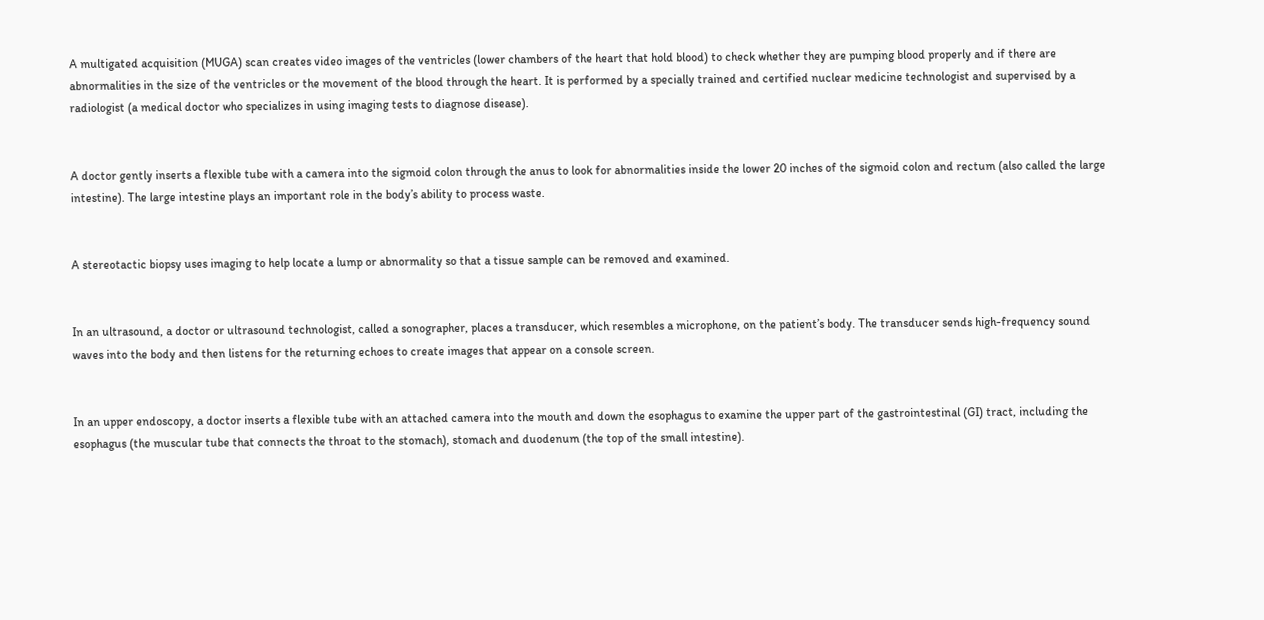A multigated acquisition (MUGA) scan creates video images of the ventricles (lower chambers of the heart that hold blood) to check whether they are pumping blood properly and if there are abnormalities in the size of the ventricles or the movement of the blood through the heart. It is performed by a specially trained and certified nuclear medicine technologist and supervised by a radiologist (a medical doctor who specializes in using imaging tests to diagnose disease).


A doctor gently inserts a flexible tube with a camera into the sigmoid colon through the anus to look for abnormalities inside the lower 20 inches of the sigmoid colon and rectum (also called the large intestine). The large intestine plays an important role in the body’s ability to process waste.


A stereotactic biopsy uses imaging to help locate a lump or abnormality so that a tissue sample can be removed and examined.


In an ultrasound, a doctor or ultrasound technologist, called a sonographer, places a transducer, which resembles a microphone, on the patient’s body. The transducer sends high-frequency sound waves into the body and then listens for the returning echoes to create images that appear on a console screen.


In an upper endoscopy, a doctor inserts a flexible tube with an attached camera into the mouth and down the esophagus to examine the upper part of the gastrointestinal (GI) tract, including the esophagus (the muscular tube that connects the throat to the stomach), stomach and duodenum (the top of the small intestine).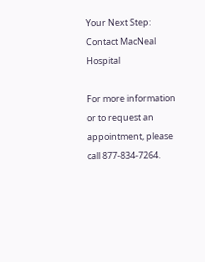Your Next Step: Contact MacNeal Hospital

For more information or to request an appointment, please call 877-834-7264.